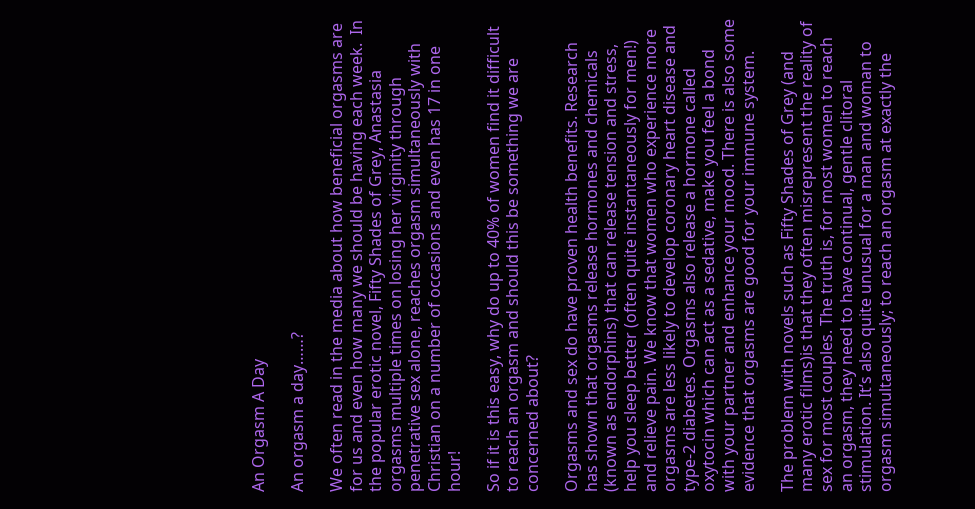An Orgasm A Day

An orgasm a day……?

We often read in the media about how beneficial orgasms are for us and even how many we should be having each week.  In the popular erotic novel, Fifty Shades of Grey, Anastasia orgasms multiple times on losing her virginity through penetrative sex alone, reaches orgasm simultaneously with Christian on a number of occasions and even has 17 in one hour!

So if it is this easy, why do up to 40% of women find it difficult to reach an orgasm and should this be something we are concerned about?

Orgasms and sex do have proven health benefits. Research has shown that orgasms release hormones and chemicals (known as endorphins) that can release tension and stress, help you sleep better (often quite instantaneously for men!) and relieve pain. We know that women who experience more orgasms are less likely to develop coronary heart disease and type-2 diabetes. Orgasms also release a hormone called oxytocin which can act as a sedative, make you feel a bond with your partner and enhance your mood. There is also some evidence that orgasms are good for your immune system.

The problem with novels such as Fifty Shades of Grey (and many erotic films)is that they often misrepresent the reality of sex for most couples. The truth is, for most women to reach an orgasm, they need to have continual, gentle clitoral stimulation. It’s also quite unusual for a man and woman to orgasm simultaneously; to reach an orgasm at exactly the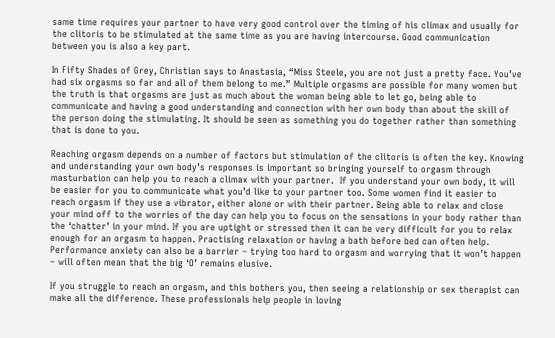same time requires your partner to have very good control over the timing of his climax and usually for the clitoris to be stimulated at the same time as you are having intercourse. Good communication between you is also a key part.

In Fifty Shades of Grey, Christian says to Anastasia, “Miss Steele, you are not just a pretty face. You’ve had six orgasms so far and all of them belong to me.” Multiple orgasms are possible for many women but the truth is that orgasms are just as much about the woman being able to let go, being able to communicate and having a good understanding and connection with her own body than about the skill of the person doing the stimulating. It should be seen as something you do together rather than something that is done to you.

Reaching orgasm depends on a number of factors but stimulation of the clitoris is often the key. Knowing and understanding your own body’s responses is important so bringing yourself to orgasm through masturbation can help you to reach a climax with your partner.  If you understand your own body, it will be easier for you to communicate what you’d like to your partner too. Some women find it easier to reach orgasm if they use a vibrator, either alone or with their partner. Being able to relax and close your mind off to the worries of the day can help you to focus on the sensations in your body rather than the ‘chatter’ in your mind. If you are uptight or stressed then it can be very difficult for you to relax enough for an orgasm to happen. Practising relaxation or having a bath before bed can often help. Performance anxiety can also be a barrier – trying too hard to orgasm and worrying that it won’t happen – will often mean that the big ‘O’ remains elusive.

If you struggle to reach an orgasm, and this bothers you, then seeing a relationship or sex therapist can make all the difference. These professionals help people in loving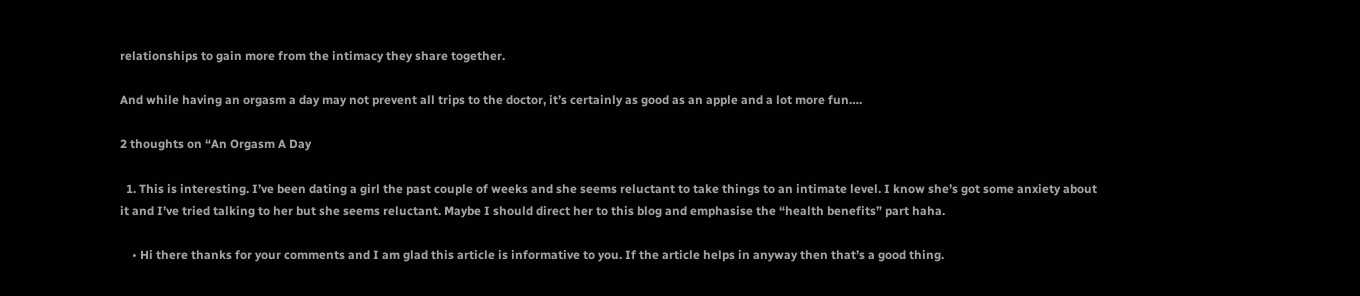relationships to gain more from the intimacy they share together.

And while having an orgasm a day may not prevent all trips to the doctor, it’s certainly as good as an apple and a lot more fun….

2 thoughts on “An Orgasm A Day

  1. This is interesting. I’ve been dating a girl the past couple of weeks and she seems reluctant to take things to an intimate level. I know she’s got some anxiety about it and I’ve tried talking to her but she seems reluctant. Maybe I should direct her to this blog and emphasise the “health benefits” part haha.

    • Hi there thanks for your comments and I am glad this article is informative to you. If the article helps in anyway then that’s a good thing.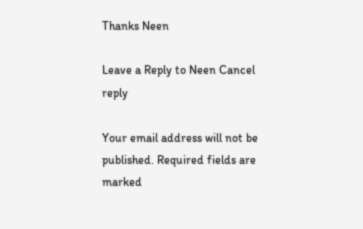Thanks Neen

Leave a Reply to Neen Cancel reply

Your email address will not be published. Required fields are marked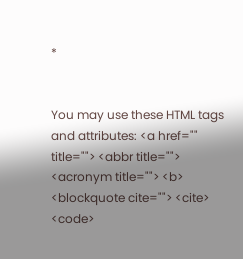*


You may use these HTML tags and attributes: <a href="" title=""> <abbr title=""> <acronym title=""> <b> <blockquote cite=""> <cite> <code>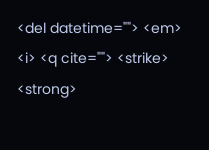<del datetime=""> <em> <i> <q cite=""> <strike> <strong>